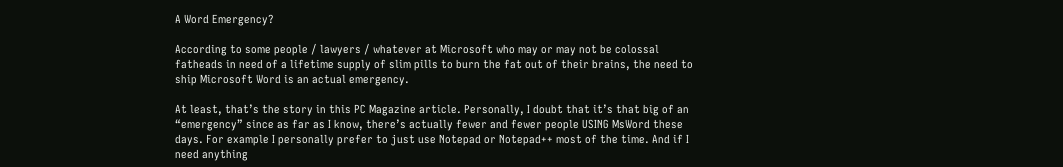A Word Emergency?

According to some people / lawyers / whatever at Microsoft who may or may not be colossal fatheads in need of a lifetime supply of slim pills to burn the fat out of their brains, the need to ship Microsoft Word is an actual emergency.

At least, that’s the story in this PC Magazine article. Personally, I doubt that it’s that big of an “emergency” since as far as I know, there’s actually fewer and fewer people USING MsWord these days. For example I personally prefer to just use Notepad or Notepad++ most of the time. And if I need anything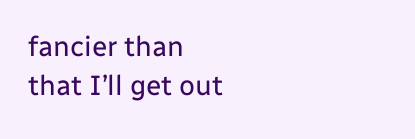fancier than that I’ll get out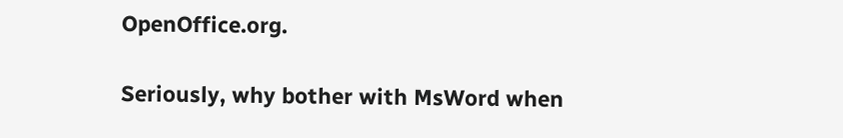OpenOffice.org.

Seriously, why bother with MsWord when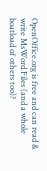OpenOffice.org is free and can read & write MsWord Files (and a whole boatload of others too)?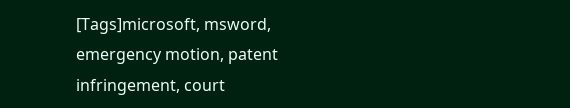[Tags]microsoft, msword, emergency motion, patent infringement, court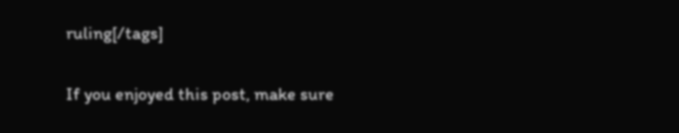ruling[/tags]

If you enjoyed this post, make sure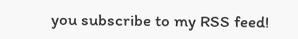you subscribe to my RSS feed!